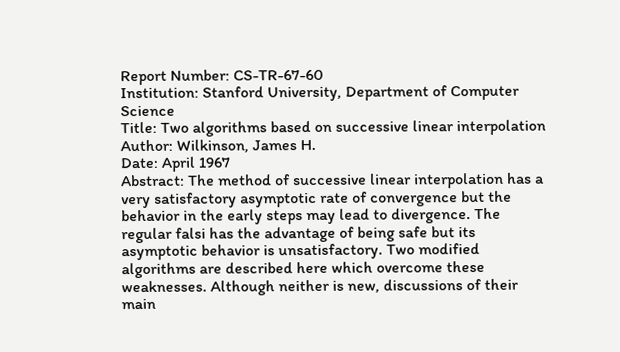Report Number: CS-TR-67-60
Institution: Stanford University, Department of Computer Science
Title: Two algorithms based on successive linear interpolation
Author: Wilkinson, James H.
Date: April 1967
Abstract: The method of successive linear interpolation has a very satisfactory asymptotic rate of convergence but the behavior in the early steps may lead to divergence. The regular falsi has the advantage of being safe but its asymptotic behavior is unsatisfactory. Two modified algorithms are described here which overcome these weaknesses. Although neither is new, discussions of their main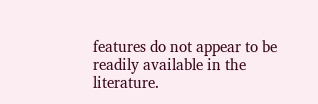features do not appear to be readily available in the literature.